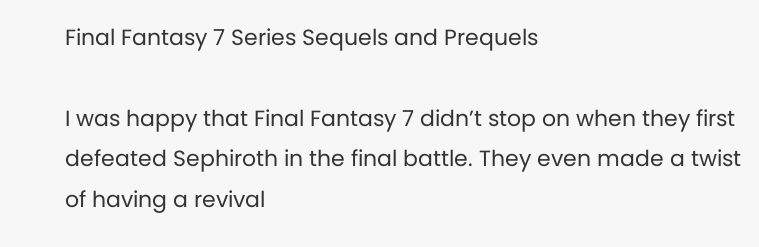Final Fantasy 7 Series Sequels and Prequels

I was happy that Final Fantasy 7 didn’t stop on when they first defeated Sephiroth in the final battle. They even made a twist of having a revival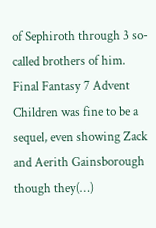of Sephiroth through 3 so-called brothers of him. Final Fantasy 7 Advent Children was fine to be a sequel, even showing Zack and Aerith Gainsborough though they(…)